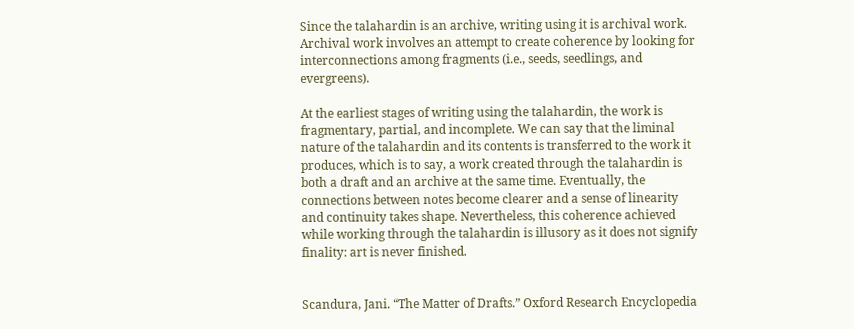Since the talahardin is an archive, writing using it is archival work. Archival work involves an attempt to create coherence by looking for interconnections among fragments (i.e., seeds, seedlings, and evergreens).

At the earliest stages of writing using the talahardin, the work is fragmentary, partial, and incomplete. We can say that the liminal nature of the talahardin and its contents is transferred to the work it produces, which is to say, a work created through the talahardin is both a draft and an archive at the same time. Eventually, the connections between notes become clearer and a sense of linearity and continuity takes shape. Nevertheless, this coherence achieved while working through the talahardin is illusory as it does not signify finality: art is never finished.


Scandura, Jani. “The Matter of Drafts.” Oxford Research Encyclopedia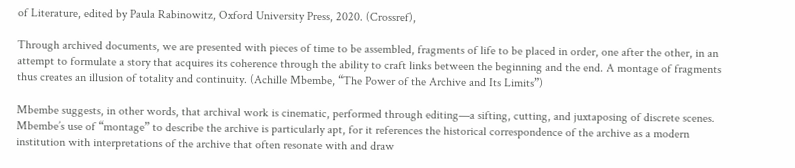of Literature, edited by Paula Rabinowitz, Oxford University Press, 2020. (Crossref),

Through archived documents, we are presented with pieces of time to be assembled, fragments of life to be placed in order, one after the other, in an attempt to formulate a story that acquires its coherence through the ability to craft links between the beginning and the end. A montage of fragments thus creates an illusion of totality and continuity. (Achille Mbembe, “The Power of the Archive and Its Limits”)

Mbembe suggests, in other words, that archival work is cinematic, performed through editing—a sifting, cutting, and juxtaposing of discrete scenes. Mbembe’s use of “montage” to describe the archive is particularly apt, for it references the historical correspondence of the archive as a modern institution with interpretations of the archive that often resonate with and draw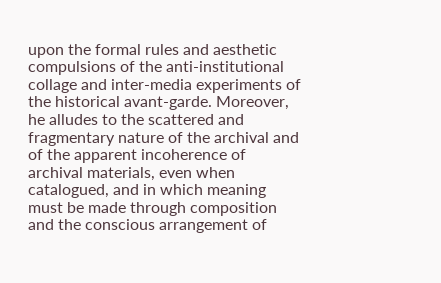upon the formal rules and aesthetic compulsions of the anti-institutional collage and inter-media experiments of the historical avant-garde. Moreover, he alludes to the scattered and fragmentary nature of the archival and of the apparent incoherence of archival materials, even when catalogued, and in which meaning must be made through composition and the conscious arrangement of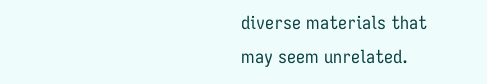diverse materials that may seem unrelated.